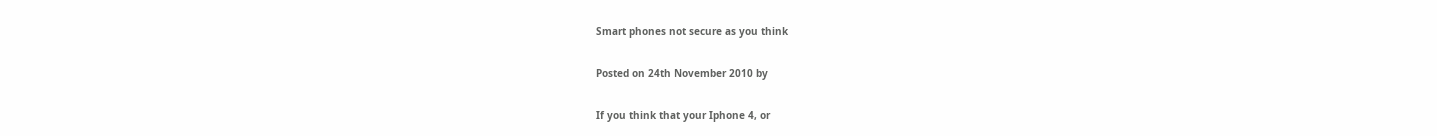Smart phones not secure as you think

Posted on 24th November 2010 by

If you think that your Iphone 4, or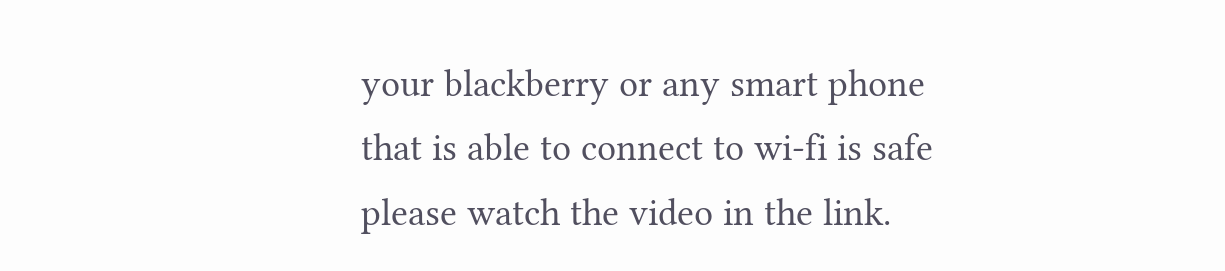your blackberry or any smart phone that is able to connect to wi-fi is safe please watch the video in the link.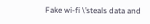Fake wi-fi \’steals data and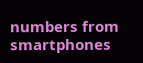numbers from smartphones